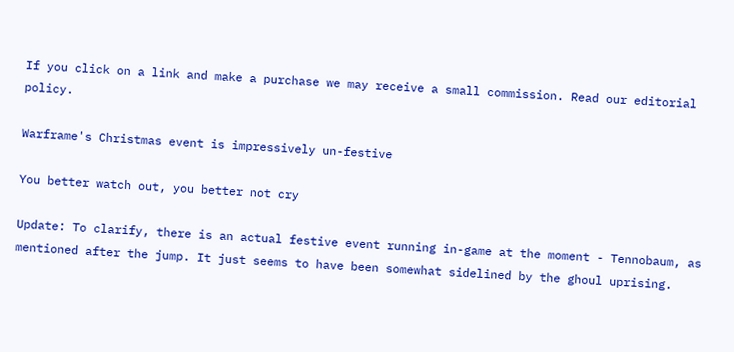If you click on a link and make a purchase we may receive a small commission. Read our editorial policy.

Warframe's Christmas event is impressively un-festive

You better watch out, you better not cry

Update: To clarify, there is an actual festive event running in-game at the moment - Tennobaum, as mentioned after the jump. It just seems to have been somewhat sidelined by the ghoul uprising.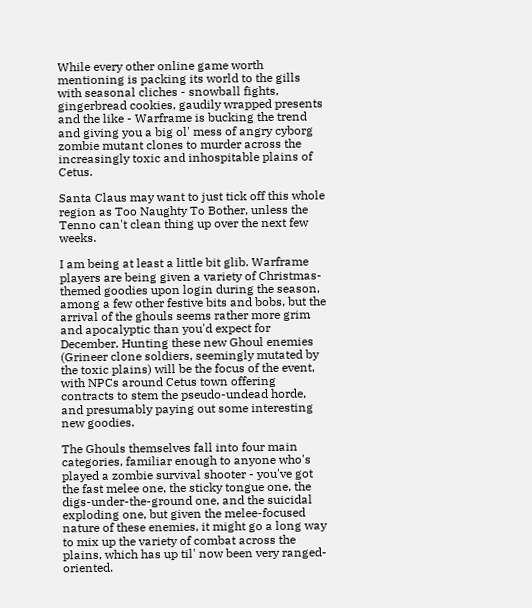While every other online game worth mentioning is packing its world to the gills with seasonal cliches - snowball fights, gingerbread cookies, gaudily wrapped presents and the like - Warframe is bucking the trend and giving you a big ol' mess of angry cyborg zombie mutant clones to murder across the increasingly toxic and inhospitable plains of Cetus.

Santa Claus may want to just tick off this whole region as Too Naughty To Bother, unless the Tenno can't clean thing up over the next few weeks.

I am being at least a little bit glib. Warframe players are being given a variety of Christmas-themed goodies upon login during the season, among a few other festive bits and bobs, but the arrival of the ghouls seems rather more grim and apocalyptic than you'd expect for December. Hunting these new Ghoul enemies (Grineer clone soldiers, seemingly mutated by the toxic plains) will be the focus of the event, with NPCs around Cetus town offering contracts to stem the pseudo-undead horde, and presumably paying out some interesting new goodies.

The Ghouls themselves fall into four main categories, familiar enough to anyone who's played a zombie survival shooter - you've got the fast melee one, the sticky tongue one, the digs-under-the-ground one, and the suicidal exploding one, but given the melee-focused nature of these enemies, it might go a long way to mix up the variety of combat across the plains, which has up til' now been very ranged-oriented.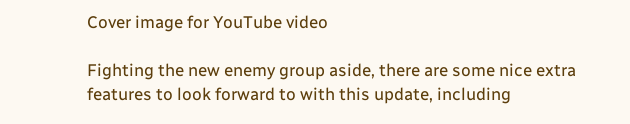Cover image for YouTube video

Fighting the new enemy group aside, there are some nice extra features to look forward to with this update, including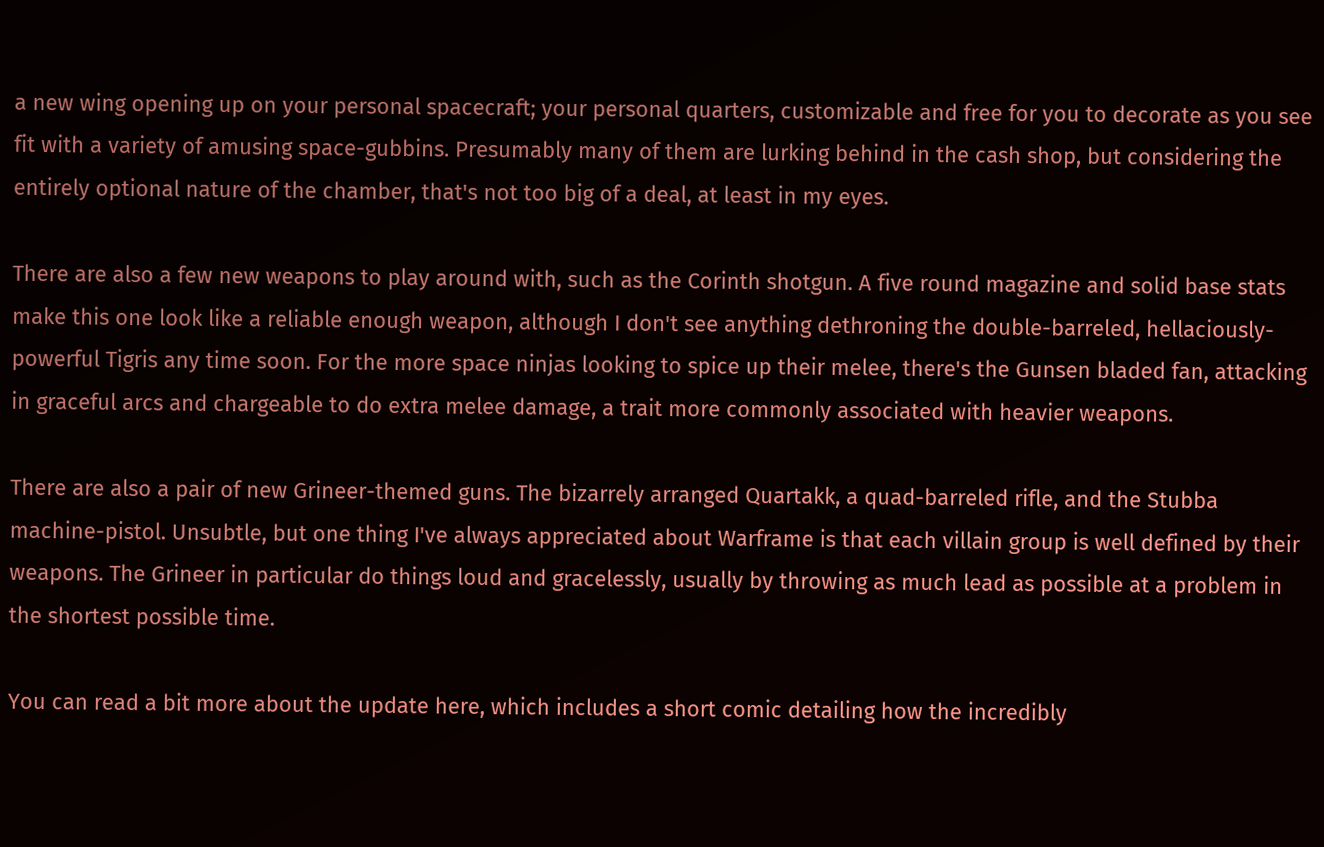a new wing opening up on your personal spacecraft; your personal quarters, customizable and free for you to decorate as you see fit with a variety of amusing space-gubbins. Presumably many of them are lurking behind in the cash shop, but considering the entirely optional nature of the chamber, that's not too big of a deal, at least in my eyes.

There are also a few new weapons to play around with, such as the Corinth shotgun. A five round magazine and solid base stats make this one look like a reliable enough weapon, although I don't see anything dethroning the double-barreled, hellaciously-powerful Tigris any time soon. For the more space ninjas looking to spice up their melee, there's the Gunsen bladed fan, attacking in graceful arcs and chargeable to do extra melee damage, a trait more commonly associated with heavier weapons.

There are also a pair of new Grineer-themed guns. The bizarrely arranged Quartakk, a quad-barreled rifle, and the Stubba machine-pistol. Unsubtle, but one thing I've always appreciated about Warframe is that each villain group is well defined by their weapons. The Grineer in particular do things loud and gracelessly, usually by throwing as much lead as possible at a problem in the shortest possible time.

You can read a bit more about the update here, which includes a short comic detailing how the incredibly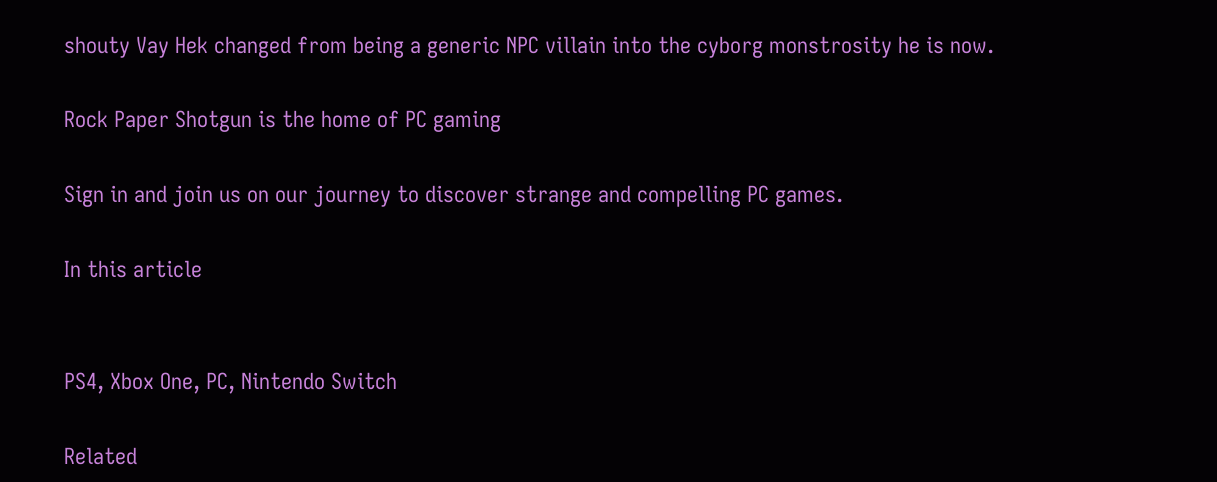shouty Vay Hek changed from being a generic NPC villain into the cyborg monstrosity he is now.

Rock Paper Shotgun is the home of PC gaming

Sign in and join us on our journey to discover strange and compelling PC games.

In this article


PS4, Xbox One, PC, Nintendo Switch

Related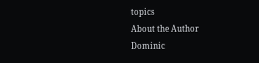topics
About the Author
Dominic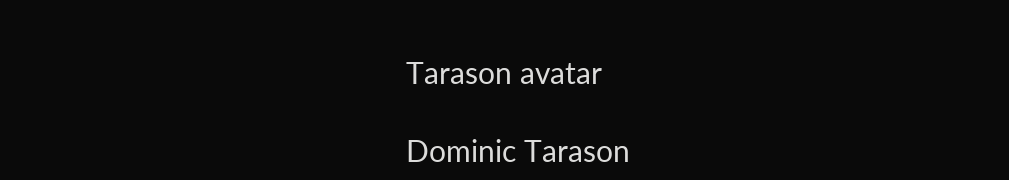Tarason avatar

Dominic Tarason